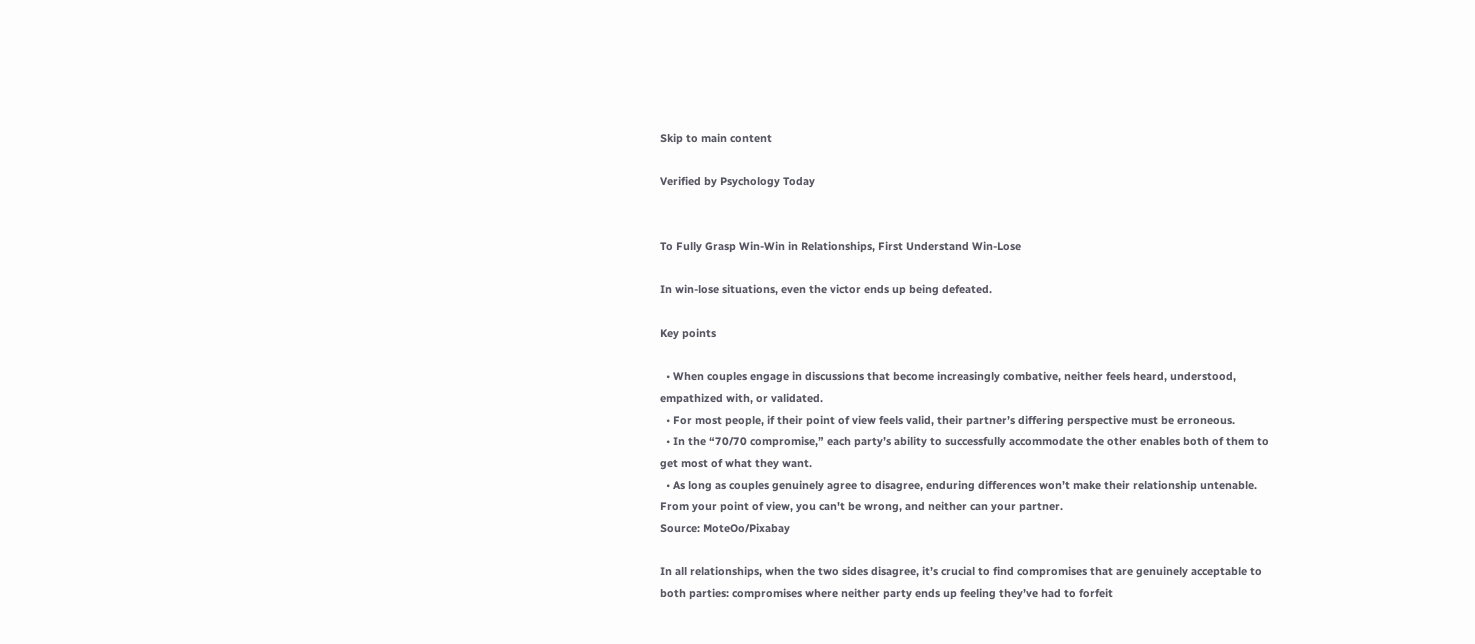Skip to main content

Verified by Psychology Today


To Fully Grasp Win-Win in Relationships, First Understand Win-Lose

In win-lose situations, even the victor ends up being defeated.

Key points

  • When couples engage in discussions that become increasingly combative, neither feels heard, understood, empathized with, or validated.
  • For most people, if their point of view feels valid, their partner’s differing perspective must be erroneous.
  • In the “70/70 compromise,” each party’s ability to successfully accommodate the other enables both of them to get most of what they want.
  • As long as couples genuinely agree to disagree, enduring differences won’t make their relationship untenable.
From your point of view, you can't be wrong, and neither can your partner.
Source: MoteOo/Pixabay

In all relationships, when the two sides disagree, it’s crucial to find compromises that are genuinely acceptable to both parties: compromises where neither party ends up feeling they’ve had to forfeit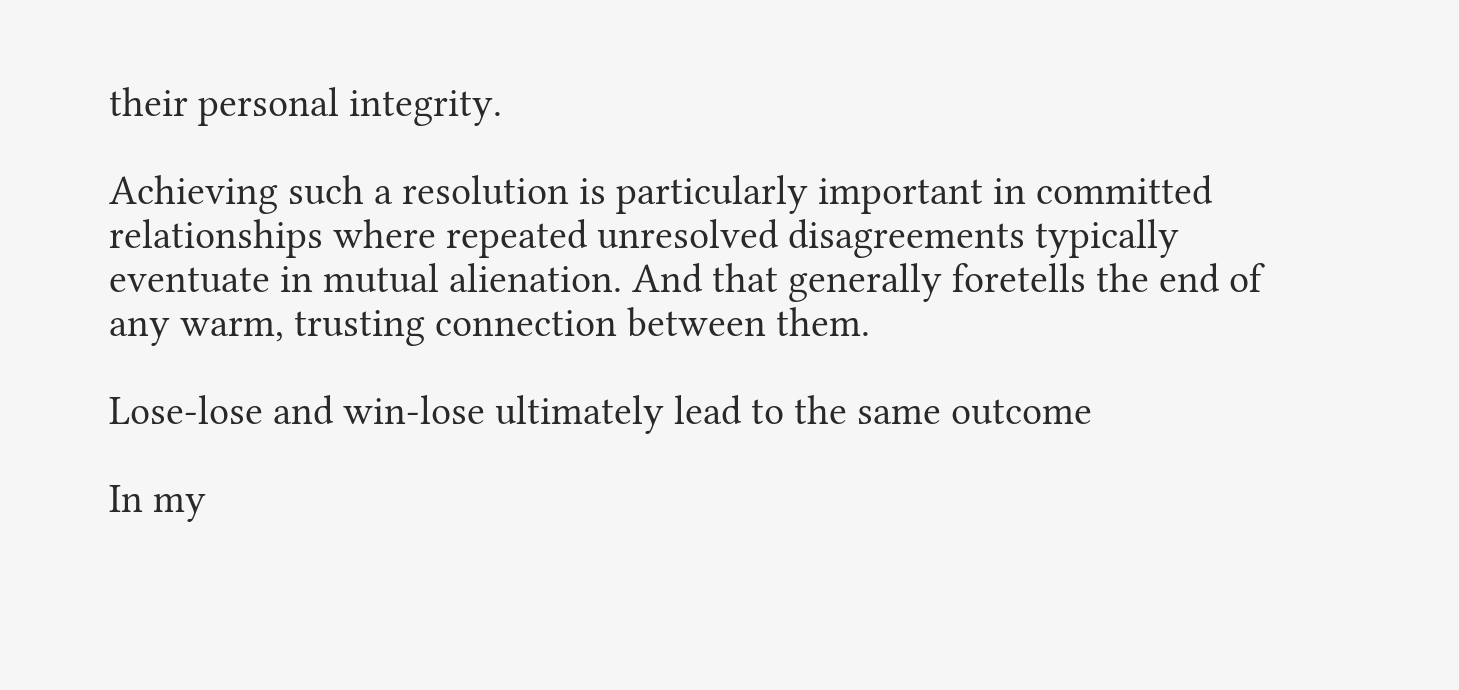their personal integrity.

Achieving such a resolution is particularly important in committed relationships where repeated unresolved disagreements typically eventuate in mutual alienation. And that generally foretells the end of any warm, trusting connection between them.

Lose-lose and win-lose ultimately lead to the same outcome

In my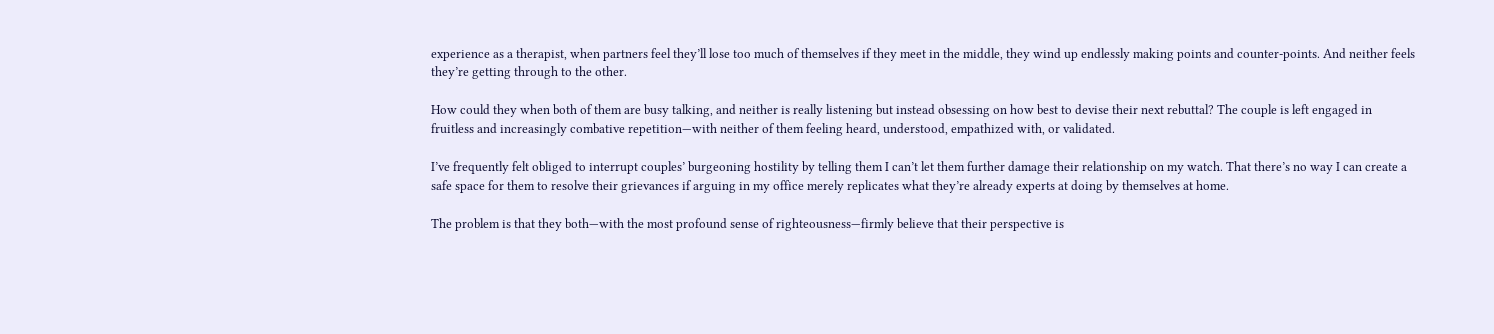experience as a therapist, when partners feel they’ll lose too much of themselves if they meet in the middle, they wind up endlessly making points and counter-points. And neither feels they’re getting through to the other.

How could they when both of them are busy talking, and neither is really listening but instead obsessing on how best to devise their next rebuttal? The couple is left engaged in fruitless and increasingly combative repetition—with neither of them feeling heard, understood, empathized with, or validated.

I’ve frequently felt obliged to interrupt couples’ burgeoning hostility by telling them I can’t let them further damage their relationship on my watch. That there’s no way I can create a safe space for them to resolve their grievances if arguing in my office merely replicates what they’re already experts at doing by themselves at home.

The problem is that they both—with the most profound sense of righteousness—firmly believe that their perspective is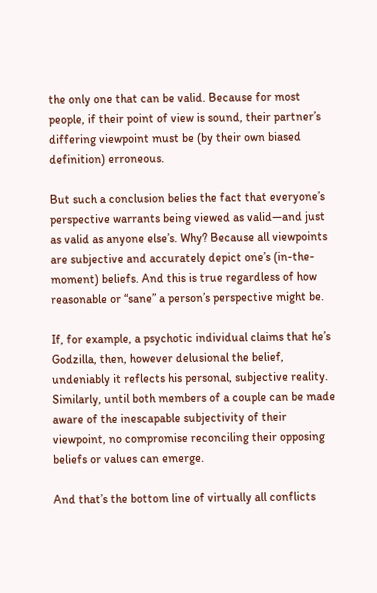the only one that can be valid. Because for most people, if their point of view is sound, their partner’s differing viewpoint must be (by their own biased definition) erroneous.

But such a conclusion belies the fact that everyone’s perspective warrants being viewed as valid—and just as valid as anyone else’s. Why? Because all viewpoints are subjective and accurately depict one’s (in-the-moment) beliefs. And this is true regardless of how reasonable or “sane” a person’s perspective might be.

If, for example, a psychotic individual claims that he’s Godzilla, then, however delusional the belief, undeniably it reflects his personal, subjective reality. Similarly, until both members of a couple can be made aware of the inescapable subjectivity of their viewpoint, no compromise reconciling their opposing beliefs or values can emerge.

And that’s the bottom line of virtually all conflicts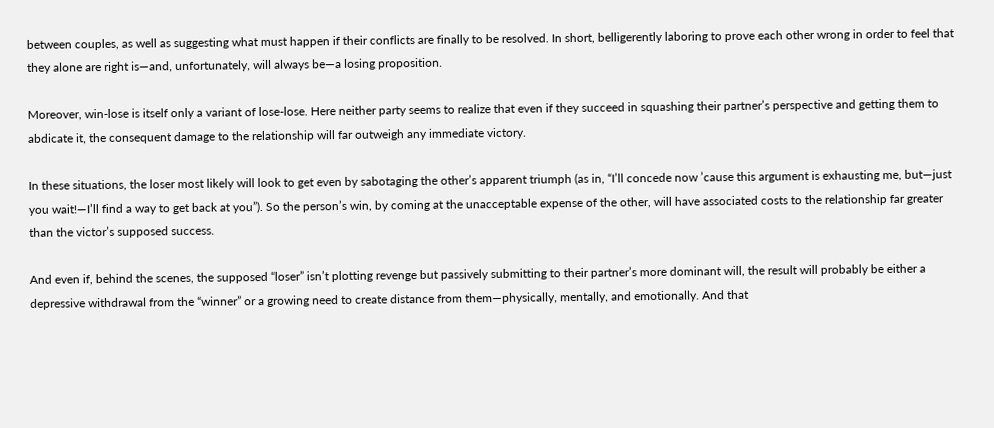between couples, as well as suggesting what must happen if their conflicts are finally to be resolved. In short, belligerently laboring to prove each other wrong in order to feel that they alone are right is—and, unfortunately, will always be—a losing proposition.

Moreover, win-lose is itself only a variant of lose-lose. Here neither party seems to realize that even if they succeed in squashing their partner’s perspective and getting them to abdicate it, the consequent damage to the relationship will far outweigh any immediate victory.

In these situations, the loser most likely will look to get even by sabotaging the other’s apparent triumph (as in, “I’ll concede now ’cause this argument is exhausting me, but—just you wait!—I’ll find a way to get back at you”). So the person’s win, by coming at the unacceptable expense of the other, will have associated costs to the relationship far greater than the victor’s supposed success.

And even if, behind the scenes, the supposed “loser” isn’t plotting revenge but passively submitting to their partner’s more dominant will, the result will probably be either a depressive withdrawal from the “winner” or a growing need to create distance from them—physically, mentally, and emotionally. And that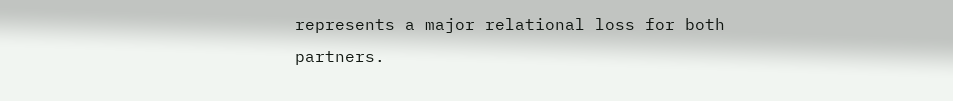represents a major relational loss for both partners.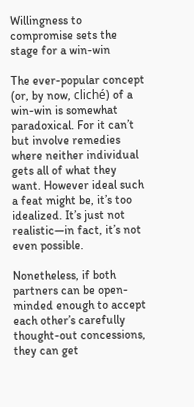Willingness to compromise sets the stage for a win-win

The ever-popular concept (or, by now, cliché) of a win-win is somewhat paradoxical. For it can’t but involve remedies where neither individual gets all of what they want. However ideal such a feat might be, it’s too idealized. It’s just not realistic—in fact, it’s not even possible.

Nonetheless, if both partners can be open-minded enough to accept each other’s carefully thought-out concessions, they can get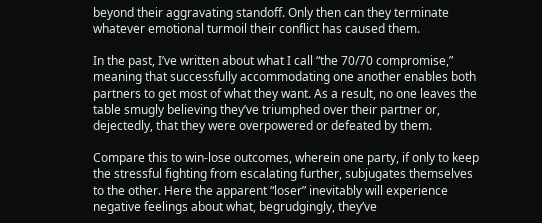beyond their aggravating standoff. Only then can they terminate whatever emotional turmoil their conflict has caused them.

In the past, I’ve written about what I call “the 70/70 compromise,” meaning that successfully accommodating one another enables both partners to get most of what they want. As a result, no one leaves the table smugly believing they’ve triumphed over their partner or, dejectedly, that they were overpowered or defeated by them.

Compare this to win-lose outcomes, wherein one party, if only to keep the stressful fighting from escalating further, subjugates themselves to the other. Here the apparent “loser” inevitably will experience negative feelings about what, begrudgingly, they’ve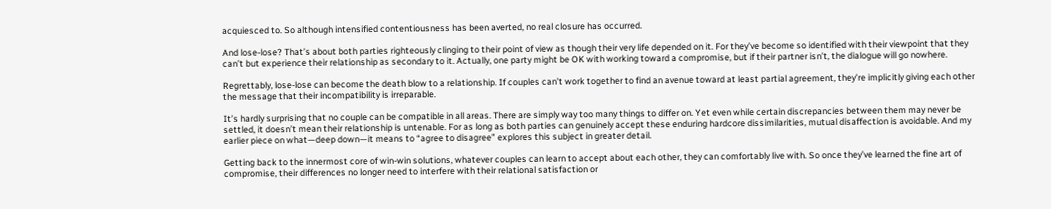acquiesced to. So although intensified contentiousness has been averted, no real closure has occurred.

And lose-lose? That’s about both parties righteously clinging to their point of view as though their very life depended on it. For they’ve become so identified with their viewpoint that they can’t but experience their relationship as secondary to it. Actually, one party might be OK with working toward a compromise, but if their partner isn’t, the dialogue will go nowhere.

Regrettably, lose-lose can become the death blow to a relationship. If couples can’t work together to find an avenue toward at least partial agreement, they’re implicitly giving each other the message that their incompatibility is irreparable.

It’s hardly surprising that no couple can be compatible in all areas. There are simply way too many things to differ on. Yet even while certain discrepancies between them may never be settled, it doesn’t mean their relationship is untenable. For as long as both parties can genuinely accept these enduring hardcore dissimilarities, mutual disaffection is avoidable. And my earlier piece on what—deep down—it means to “agree to disagree” explores this subject in greater detail.

Getting back to the innermost core of win-win solutions, whatever couples can learn to accept about each other, they can comfortably live with. So once they’ve learned the fine art of compromise, their differences no longer need to interfere with their relational satisfaction or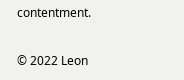contentment.

© 2022 Leon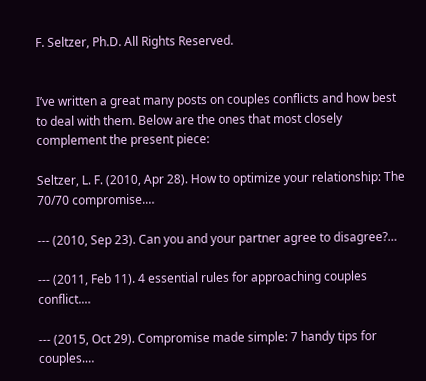F. Seltzer, Ph.D. All Rights Reserved.


I’ve written a great many posts on couples conflicts and how best to deal with them. Below are the ones that most closely complement the present piece:

Seltzer, L. F. (2010, Apr 28). How to optimize your relationship: The 70/70 compromise.…

--- (2010, Sep 23). Can you and your partner agree to disagree?…

--- (2011, Feb 11). 4 essential rules for approaching couples conflict.…

--- (2015, Oct 29). Compromise made simple: 7 handy tips for couples.…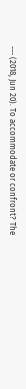--- (2018, Jun 20). To accommodate or confront? The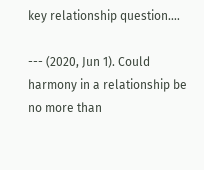key relationship question.…

--- (2020, Jun 1). Could harmony in a relationship be no more than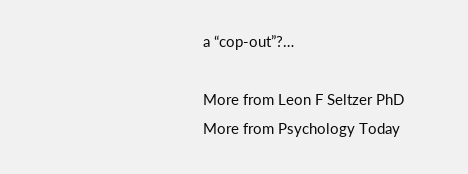a “cop-out”?…

More from Leon F Seltzer PhD
More from Psychology Today